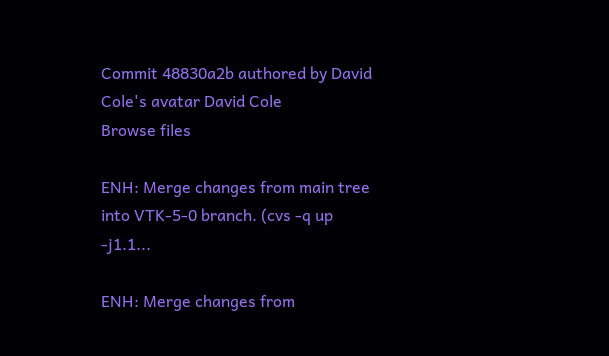Commit 48830a2b authored by David Cole's avatar David Cole
Browse files

ENH: Merge changes from main tree into VTK-5-0 branch. (cvs -q up -j1.1...

ENH: Merge changes from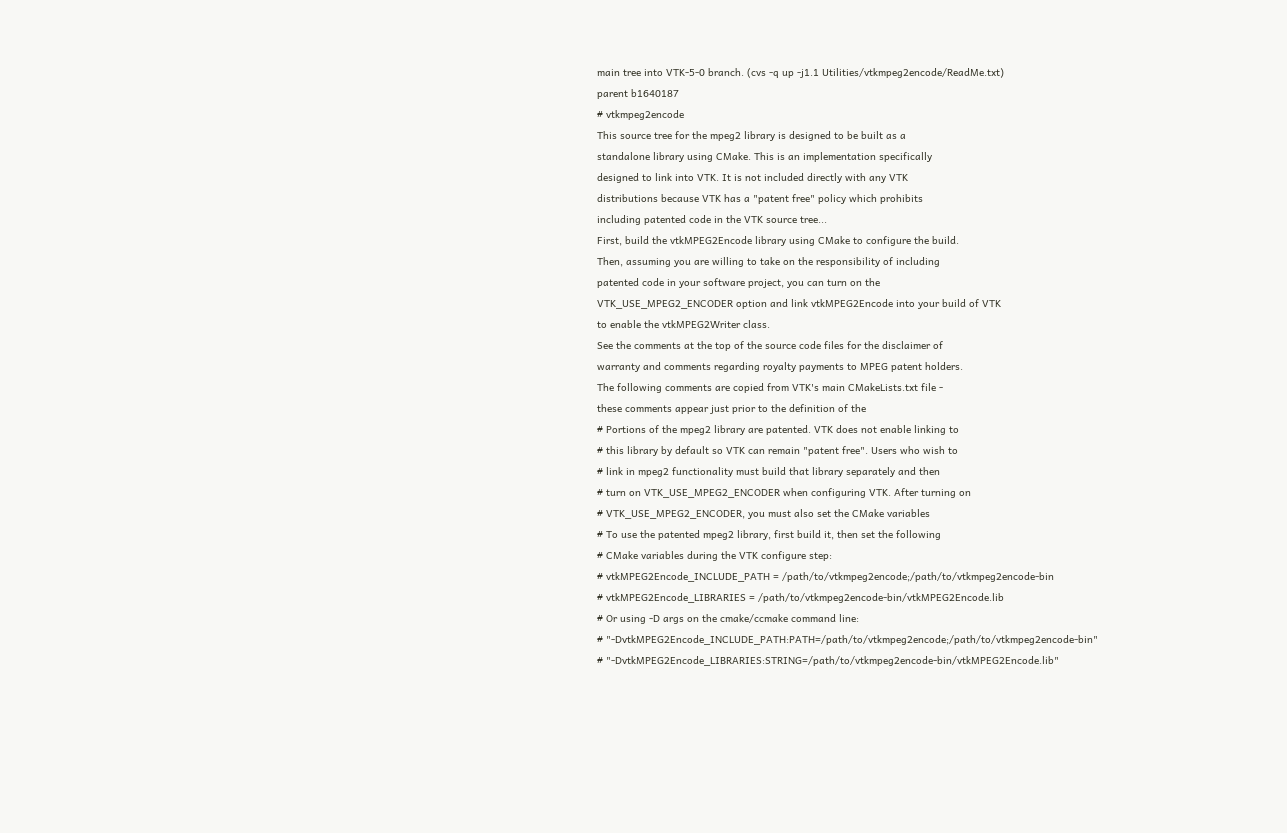main tree into VTK-5-0 branch. (cvs -q up -j1.1 Utilities/vtkmpeg2encode/ReadMe.txt)
parent b1640187
# vtkmpeg2encode
This source tree for the mpeg2 library is designed to be built as a
standalone library using CMake. This is an implementation specifically
designed to link into VTK. It is not included directly with any VTK
distributions because VTK has a "patent free" policy which prohibits
including patented code in the VTK source tree...
First, build the vtkMPEG2Encode library using CMake to configure the build.
Then, assuming you are willing to take on the responsibility of including
patented code in your software project, you can turn on the
VTK_USE_MPEG2_ENCODER option and link vtkMPEG2Encode into your build of VTK
to enable the vtkMPEG2Writer class.
See the comments at the top of the source code files for the disclaimer of
warranty and comments regarding royalty payments to MPEG patent holders.
The following comments are copied from VTK's main CMakeLists.txt file -
these comments appear just prior to the definition of the
# Portions of the mpeg2 library are patented. VTK does not enable linking to
# this library by default so VTK can remain "patent free". Users who wish to
# link in mpeg2 functionality must build that library separately and then
# turn on VTK_USE_MPEG2_ENCODER when configuring VTK. After turning on
# VTK_USE_MPEG2_ENCODER, you must also set the CMake variables
# To use the patented mpeg2 library, first build it, then set the following
# CMake variables during the VTK configure step:
# vtkMPEG2Encode_INCLUDE_PATH = /path/to/vtkmpeg2encode;/path/to/vtkmpeg2encode-bin
# vtkMPEG2Encode_LIBRARIES = /path/to/vtkmpeg2encode-bin/vtkMPEG2Encode.lib
# Or using -D args on the cmake/ccmake command line:
# "-DvtkMPEG2Encode_INCLUDE_PATH:PATH=/path/to/vtkmpeg2encode;/path/to/vtkmpeg2encode-bin"
# "-DvtkMPEG2Encode_LIBRARIES:STRING=/path/to/vtkmpeg2encode-bin/vtkMPEG2Encode.lib"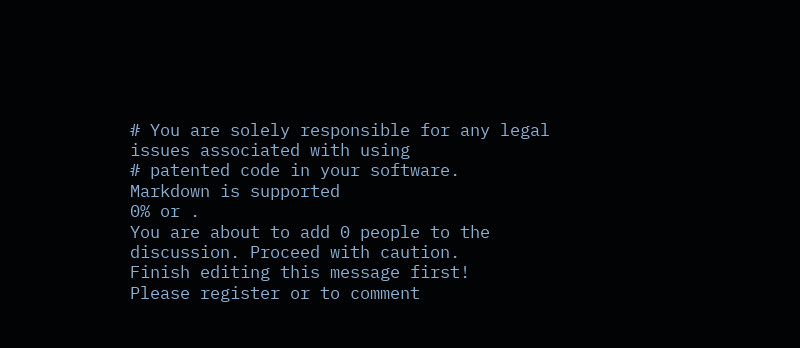# You are solely responsible for any legal issues associated with using
# patented code in your software.
Markdown is supported
0% or .
You are about to add 0 people to the discussion. Proceed with caution.
Finish editing this message first!
Please register or to comment